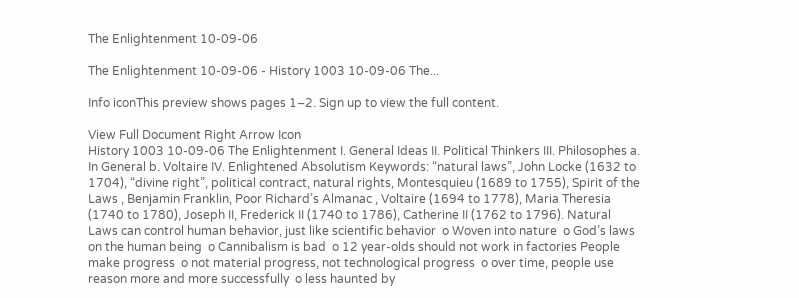The Enlightenment 10-09-06

The Enlightenment 10-09-06 - History 1003 10-09-06 The...

Info iconThis preview shows pages 1–2. Sign up to view the full content.

View Full Document Right Arrow Icon
History 1003 10-09-06 The Enlightenment I. General Ideas II. Political Thinkers III. Philosophes a. In General b. Voltaire IV. Enlightened Absolutism Keywords: “natural laws”, John Locke (1632 to 1704), “divine right”, political contract, natural rights, Montesquieu (1689 to 1755), Spirit of the Laws , Benjamin Franklin, Poor Richard’s Almanac , Voltaire (1694 to 1778), Maria Theresia (1740 to 1780), Joseph II, Frederick II (1740 to 1786), Catherine II (1762 to 1796). Natural Laws can control human behavior, just like scientific behavior  o Woven into nature  o God’s laws on the human being  o Cannibalism is bad  o 12 year-olds should not work in factories People make progress  o not material progress, not technological progress  o over time, people use reason more and more successfully  o less haunted by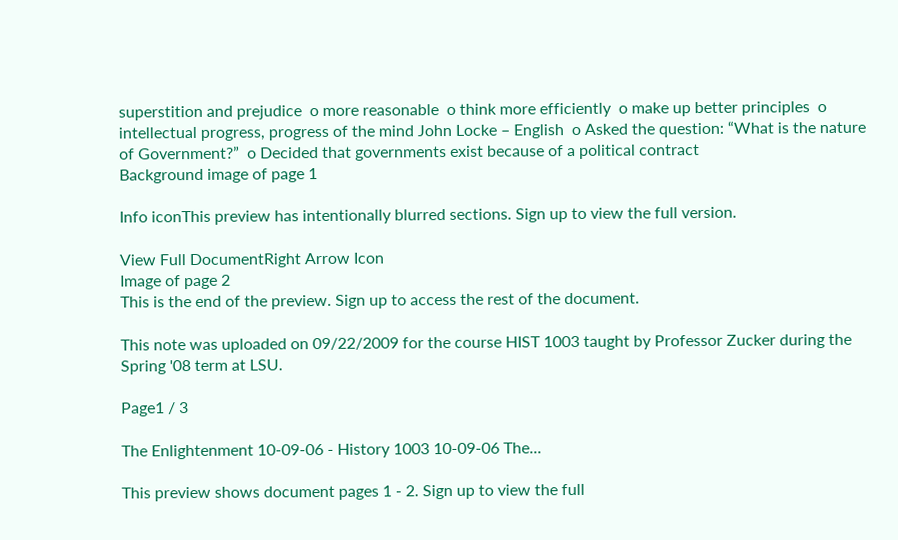superstition and prejudice  o more reasonable  o think more efficiently  o make up better principles  o intellectual progress, progress of the mind John Locke – English  o Asked the question: “What is the nature of Government?”  o Decided that governments exist because of a political contract
Background image of page 1

Info iconThis preview has intentionally blurred sections. Sign up to view the full version.

View Full DocumentRight Arrow Icon
Image of page 2
This is the end of the preview. Sign up to access the rest of the document.

This note was uploaded on 09/22/2009 for the course HIST 1003 taught by Professor Zucker during the Spring '08 term at LSU.

Page1 / 3

The Enlightenment 10-09-06 - History 1003 10-09-06 The...

This preview shows document pages 1 - 2. Sign up to view the full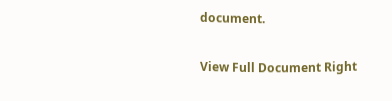document.

View Full Document Right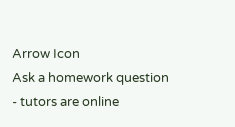Arrow Icon
Ask a homework question - tutors are online